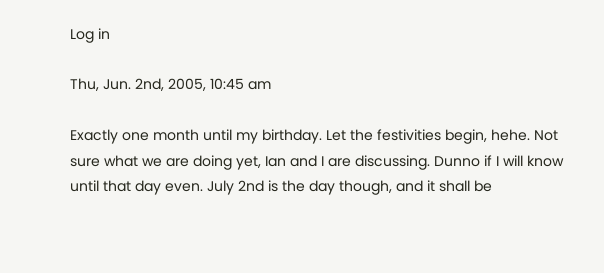Log in

Thu, Jun. 2nd, 2005, 10:45 am

Exactly one month until my birthday. Let the festivities begin, hehe. Not sure what we are doing yet, Ian and I are discussing. Dunno if I will know until that day even. July 2nd is the day though, and it shall be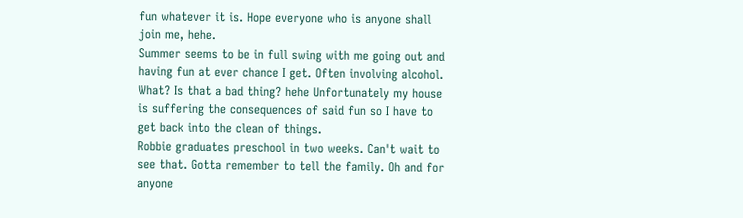fun whatever it is. Hope everyone who is anyone shall join me, hehe.
Summer seems to be in full swing with me going out and having fun at ever chance I get. Often involving alcohol. What? Is that a bad thing? hehe Unfortunately my house is suffering the consequences of said fun so I have to get back into the clean of things.
Robbie graduates preschool in two weeks. Can't wait to see that. Gotta remember to tell the family. Oh and for anyone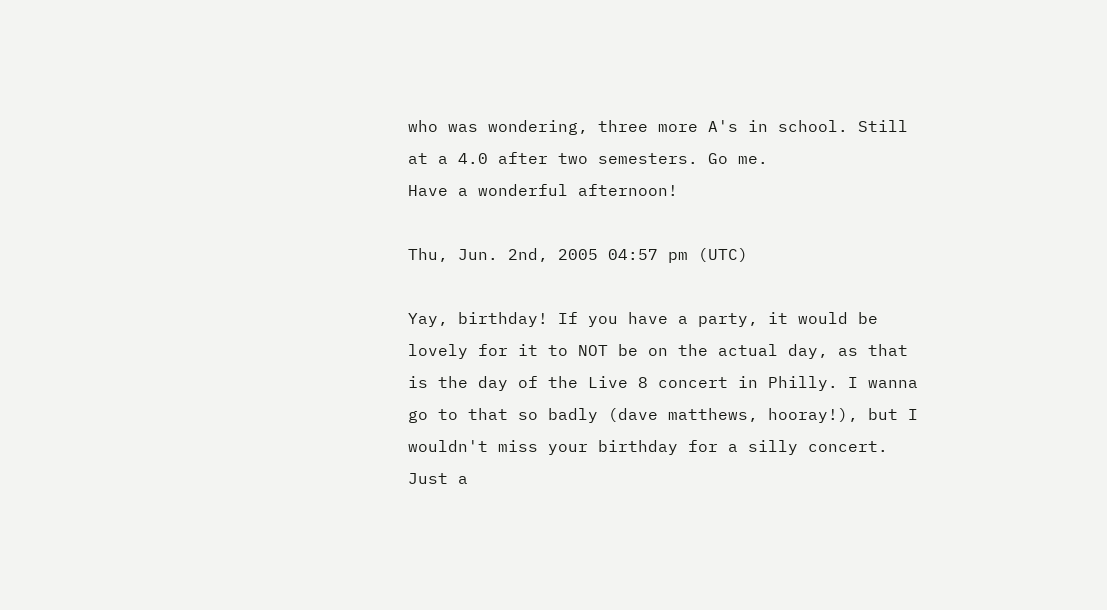who was wondering, three more A's in school. Still at a 4.0 after two semesters. Go me.
Have a wonderful afternoon!

Thu, Jun. 2nd, 2005 04:57 pm (UTC)

Yay, birthday! If you have a party, it would be lovely for it to NOT be on the actual day, as that is the day of the Live 8 concert in Philly. I wanna go to that so badly (dave matthews, hooray!), but I wouldn't miss your birthday for a silly concert. Just a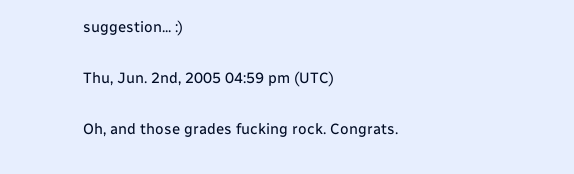suggestion... :)

Thu, Jun. 2nd, 2005 04:59 pm (UTC)

Oh, and those grades fucking rock. Congrats.